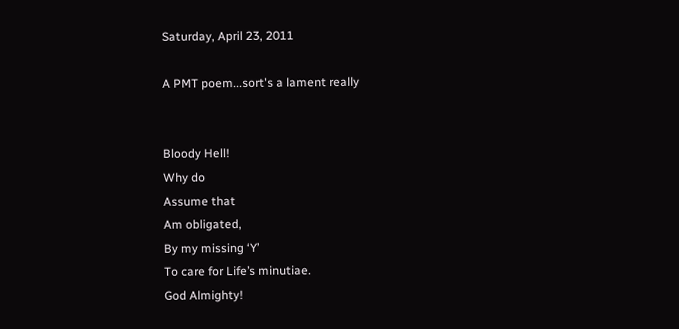Saturday, April 23, 2011

A PMT poem...sort's a lament really


Bloody Hell!
Why do
Assume that
Am obligated,
By my missing ‘Y’
To care for Life’s minutiae.
God Almighty!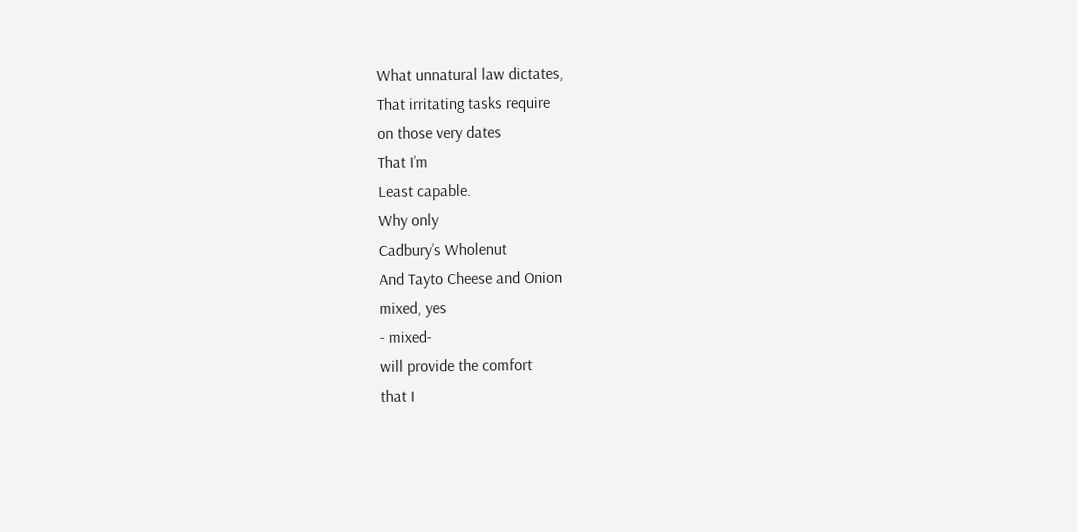What unnatural law dictates,
That irritating tasks require
on those very dates
That I’m
Least capable.
Why only
Cadbury’s Wholenut
And Tayto Cheese and Onion
mixed, yes
- mixed-
will provide the comfort
that I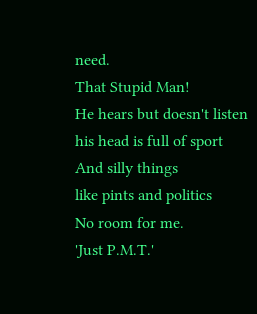need.
That Stupid Man!
He hears but doesn't listen
his head is full of sport
And silly things
like pints and politics
No room for me.
'Just P.M.T.'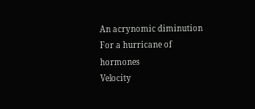An acrynomic diminution
For a hurricane of hormones
Velocity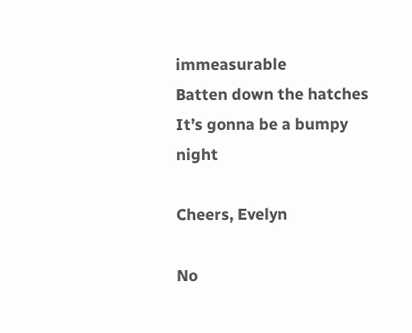immeasurable
Batten down the hatches
It’s gonna be a bumpy night

Cheers, Evelyn

No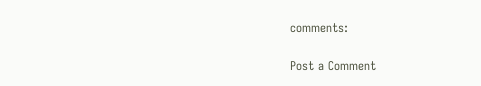comments:

Post a Comment